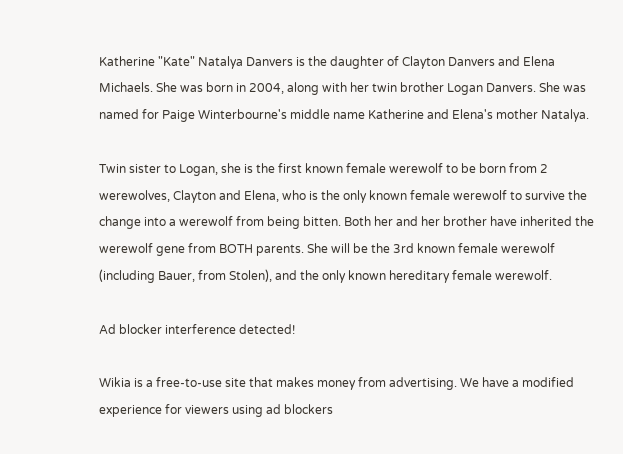Katherine "Kate" Natalya Danvers is the daughter of Clayton Danvers and Elena Michaels. She was born in 2004, along with her twin brother Logan Danvers. She was named for Paige Winterbourne's middle name Katherine and Elena's mother Natalya.

Twin sister to Logan, she is the first known female werewolf to be born from 2 werewolves, Clayton and Elena, who is the only known female werewolf to survive the change into a werewolf from being bitten. Both her and her brother have inherited the werewolf gene from BOTH parents. She will be the 3rd known female werewolf (including Bauer, from Stolen), and the only known hereditary female werewolf.

Ad blocker interference detected!

Wikia is a free-to-use site that makes money from advertising. We have a modified experience for viewers using ad blockers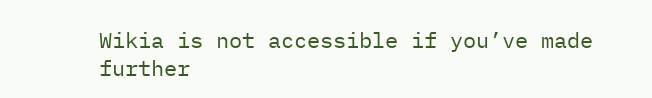Wikia is not accessible if you’ve made further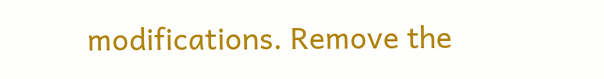modifications. Remove the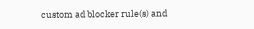custom ad blocker rule(s) and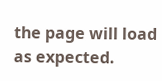the page will load as expected.